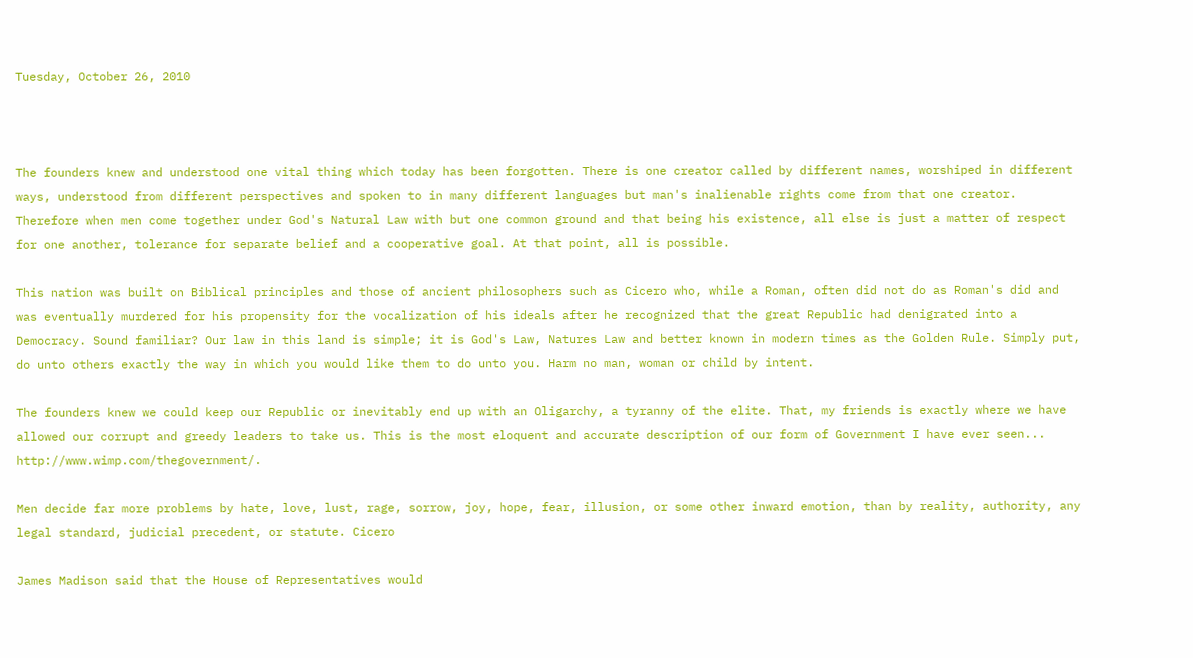Tuesday, October 26, 2010



The founders knew and understood one vital thing which today has been forgotten. There is one creator called by different names, worshiped in different ways, understood from different perspectives and spoken to in many different languages but man's inalienable rights come from that one creator. Therefore when men come together under God's Natural Law with but one common ground and that being his existence, all else is just a matter of respect for one another, tolerance for separate belief and a cooperative goal. At that point, all is possible.

This nation was built on Biblical principles and those of ancient philosophers such as Cicero who, while a Roman, often did not do as Roman's did and was eventually murdered for his propensity for the vocalization of his ideals after he recognized that the great Republic had denigrated into a Democracy. Sound familiar? Our law in this land is simple; it is God's Law, Natures Law and better known in modern times as the Golden Rule. Simply put, do unto others exactly the way in which you would like them to do unto you. Harm no man, woman or child by intent.

The founders knew we could keep our Republic or inevitably end up with an Oligarchy, a tyranny of the elite. That, my friends is exactly where we have allowed our corrupt and greedy leaders to take us. This is the most eloquent and accurate description of our form of Government I have ever seen... http://www.wimp.com/thegovernment/.

Men decide far more problems by hate, love, lust, rage, sorrow, joy, hope, fear, illusion, or some other inward emotion, than by reality, authority, any legal standard, judicial precedent, or statute. Cicero

James Madison said that the House of Representatives would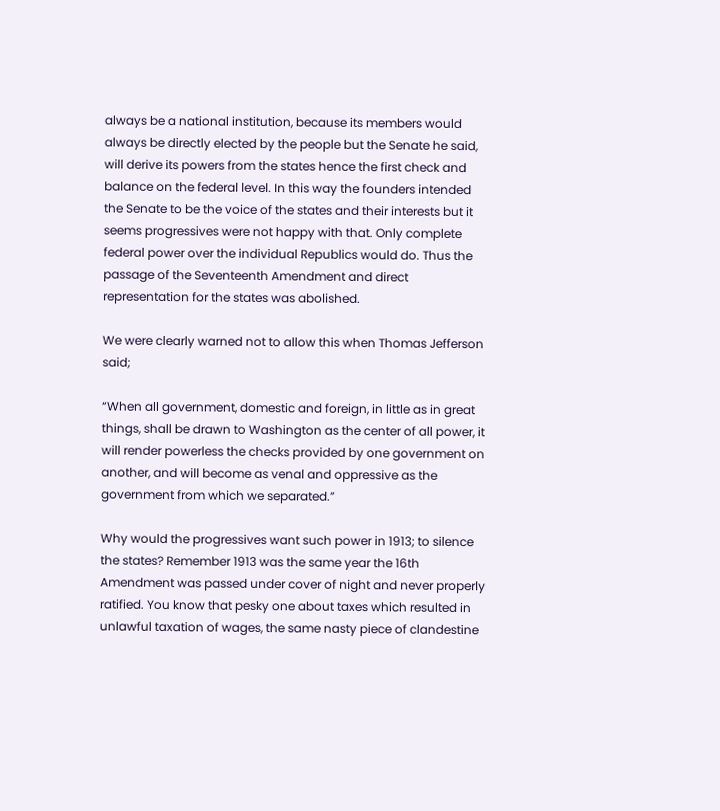always be a national institution, because its members would always be directly elected by the people but the Senate he said, will derive its powers from the states hence the first check and balance on the federal level. In this way the founders intended the Senate to be the voice of the states and their interests but it seems progressives were not happy with that. Only complete federal power over the individual Republics would do. Thus the passage of the Seventeenth Amendment and direct representation for the states was abolished.

We were clearly warned not to allow this when Thomas Jefferson said;

“When all government, domestic and foreign, in little as in great things, shall be drawn to Washington as the center of all power, it will render powerless the checks provided by one government on another, and will become as venal and oppressive as the government from which we separated.”

Why would the progressives want such power in 1913; to silence the states? Remember 1913 was the same year the 16th Amendment was passed under cover of night and never properly ratified. You know that pesky one about taxes which resulted in unlawful taxation of wages, the same nasty piece of clandestine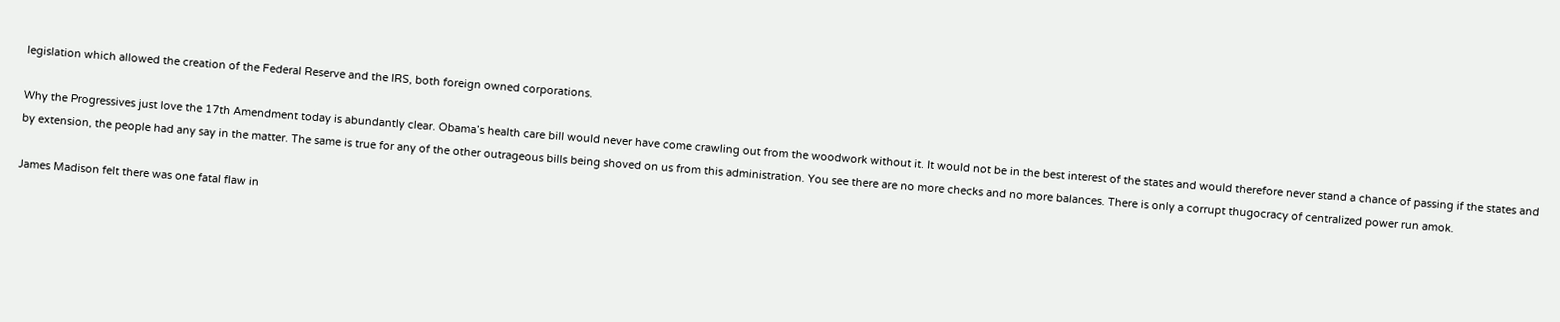legislation which allowed the creation of the Federal Reserve and the IRS, both foreign owned corporations.

Why the Progressives just love the 17th Amendment today is abundantly clear. Obama’s health care bill would never have come crawling out from the woodwork without it. It would not be in the best interest of the states and would therefore never stand a chance of passing if the states and by extension, the people had any say in the matter. The same is true for any of the other outrageous bills being shoved on us from this administration. You see there are no more checks and no more balances. There is only a corrupt thugocracy of centralized power run amok.

James Madison felt there was one fatal flaw in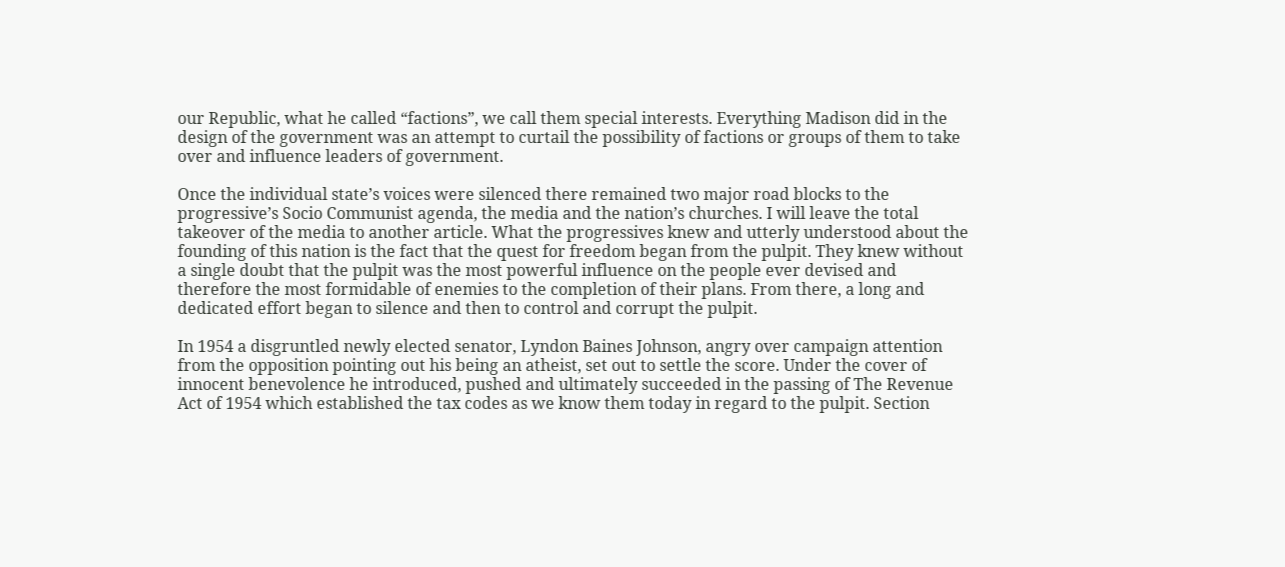our Republic, what he called “factions”, we call them special interests. Everything Madison did in the design of the government was an attempt to curtail the possibility of factions or groups of them to take over and influence leaders of government.

Once the individual state’s voices were silenced there remained two major road blocks to the progressive’s Socio Communist agenda, the media and the nation’s churches. I will leave the total takeover of the media to another article. What the progressives knew and utterly understood about the founding of this nation is the fact that the quest for freedom began from the pulpit. They knew without a single doubt that the pulpit was the most powerful influence on the people ever devised and therefore the most formidable of enemies to the completion of their plans. From there, a long and dedicated effort began to silence and then to control and corrupt the pulpit.

In 1954 a disgruntled newly elected senator, Lyndon Baines Johnson, angry over campaign attention from the opposition pointing out his being an atheist, set out to settle the score. Under the cover of innocent benevolence he introduced, pushed and ultimately succeeded in the passing of The Revenue Act of 1954 which established the tax codes as we know them today in regard to the pulpit. Section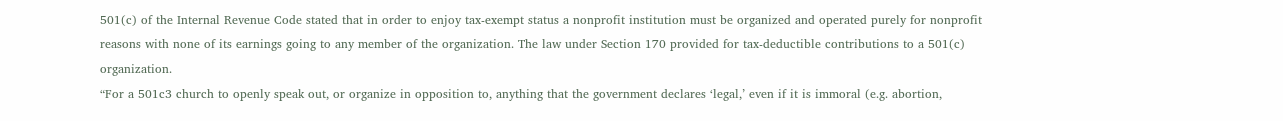501(c) of the Internal Revenue Code stated that in order to enjoy tax-exempt status a nonprofit institution must be organized and operated purely for nonprofit reasons with none of its earnings going to any member of the organization. The law under Section 170 provided for tax-deductible contributions to a 501(c) organization.
“For a 501c3 church to openly speak out, or organize in opposition to, anything that the government declares ‘legal,’ even if it is immoral (e.g. abortion,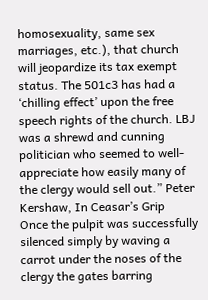homosexuality, same sex marriages, etc.), that church will jeopardize its tax exempt status. The 501c3 has had a ‘chilling effect’ upon the free speech rights of the church. LBJ was a shrewd and cunning politician who seemed to well-appreciate how easily many of the clergy would sell out.” Peter Kershaw, In Ceasar’s Grip
Once the pulpit was successfully silenced simply by waving a carrot under the noses of the clergy the gates barring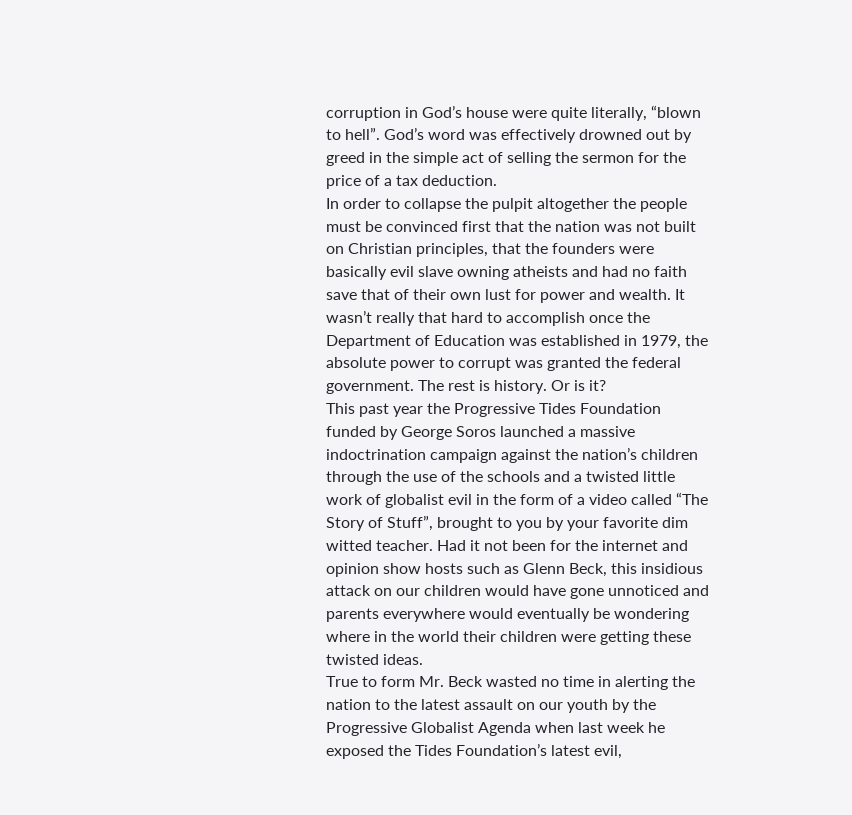corruption in God’s house were quite literally, “blown to hell”. God’s word was effectively drowned out by greed in the simple act of selling the sermon for the price of a tax deduction.
In order to collapse the pulpit altogether the people must be convinced first that the nation was not built on Christian principles, that the founders were basically evil slave owning atheists and had no faith save that of their own lust for power and wealth. It wasn’t really that hard to accomplish once the Department of Education was established in 1979, the absolute power to corrupt was granted the federal government. The rest is history. Or is it?
This past year the Progressive Tides Foundation funded by George Soros launched a massive indoctrination campaign against the nation’s children through the use of the schools and a twisted little work of globalist evil in the form of a video called “The Story of Stuff”, brought to you by your favorite dim witted teacher. Had it not been for the internet and opinion show hosts such as Glenn Beck, this insidious attack on our children would have gone unnoticed and parents everywhere would eventually be wondering where in the world their children were getting these twisted ideas.
True to form Mr. Beck wasted no time in alerting the nation to the latest assault on our youth by the Progressive Globalist Agenda when last week he exposed the Tides Foundation’s latest evil,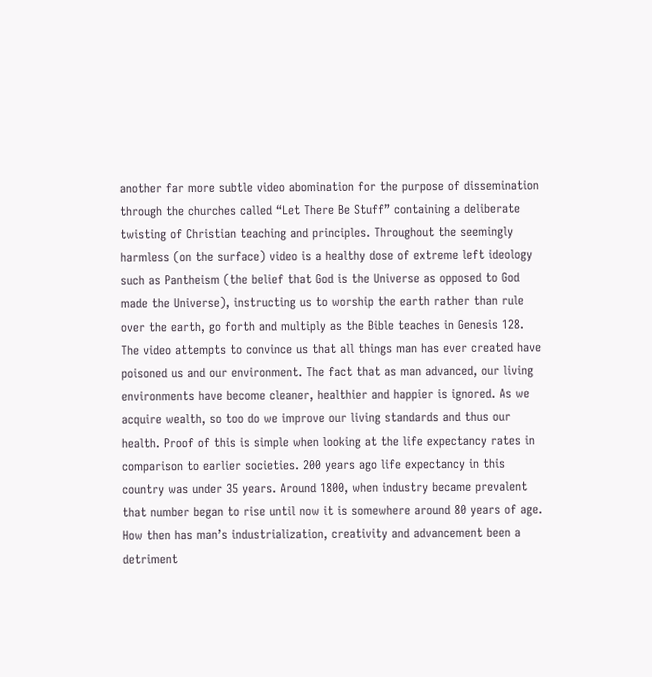another far more subtle video abomination for the purpose of dissemination through the churches called “Let There Be Stuff” containing a deliberate twisting of Christian teaching and principles. Throughout the seemingly harmless (on the surface) video is a healthy dose of extreme left ideology such as Pantheism (the belief that God is the Universe as opposed to God made the Universe), instructing us to worship the earth rather than rule over the earth, go forth and multiply as the Bible teaches in Genesis 128. The video attempts to convince us that all things man has ever created have poisoned us and our environment. The fact that as man advanced, our living environments have become cleaner, healthier and happier is ignored. As we acquire wealth, so too do we improve our living standards and thus our health. Proof of this is simple when looking at the life expectancy rates in comparison to earlier societies. 200 years ago life expectancy in this country was under 35 years. Around 1800, when industry became prevalent that number began to rise until now it is somewhere around 80 years of age. How then has man’s industrialization, creativity and advancement been a detriment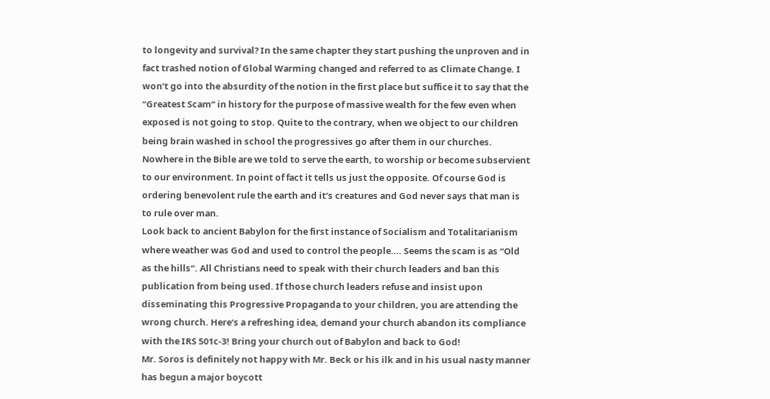to longevity and survival? In the same chapter they start pushing the unproven and in fact trashed notion of Global Warming changed and referred to as Climate Change. I won’t go into the absurdity of the notion in the first place but suffice it to say that the “Greatest Scam” in history for the purpose of massive wealth for the few even when exposed is not going to stop. Quite to the contrary, when we object to our children being brain washed in school the progressives go after them in our churches.
Nowhere in the Bible are we told to serve the earth, to worship or become subservient to our environment. In point of fact it tells us just the opposite. Of course God is ordering benevolent rule the earth and it’s creatures and God never says that man is to rule over man.
Look back to ancient Babylon for the first instance of Socialism and Totalitarianism where weather was God and used to control the people…. Seems the scam is as “Old as the hills”. All Christians need to speak with their church leaders and ban this publication from being used. If those church leaders refuse and insist upon disseminating this Progressive Propaganda to your children, you are attending the wrong church. Here’s a refreshing idea, demand your church abandon its compliance with the IRS 501c-3! Bring your church out of Babylon and back to God!
Mr. Soros is definitely not happy with Mr. Beck or his ilk and in his usual nasty manner has begun a major boycott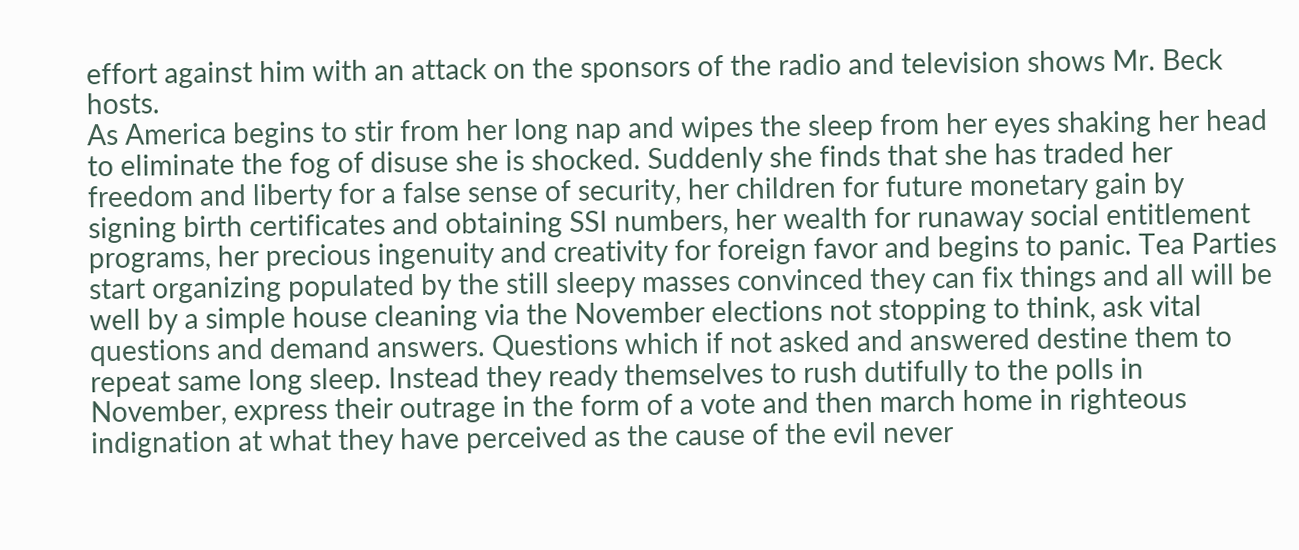effort against him with an attack on the sponsors of the radio and television shows Mr. Beck hosts.
As America begins to stir from her long nap and wipes the sleep from her eyes shaking her head to eliminate the fog of disuse she is shocked. Suddenly she finds that she has traded her freedom and liberty for a false sense of security, her children for future monetary gain by signing birth certificates and obtaining SSI numbers, her wealth for runaway social entitlement programs, her precious ingenuity and creativity for foreign favor and begins to panic. Tea Parties start organizing populated by the still sleepy masses convinced they can fix things and all will be well by a simple house cleaning via the November elections not stopping to think, ask vital questions and demand answers. Questions which if not asked and answered destine them to repeat same long sleep. Instead they ready themselves to rush dutifully to the polls in November, express their outrage in the form of a vote and then march home in righteous indignation at what they have perceived as the cause of the evil never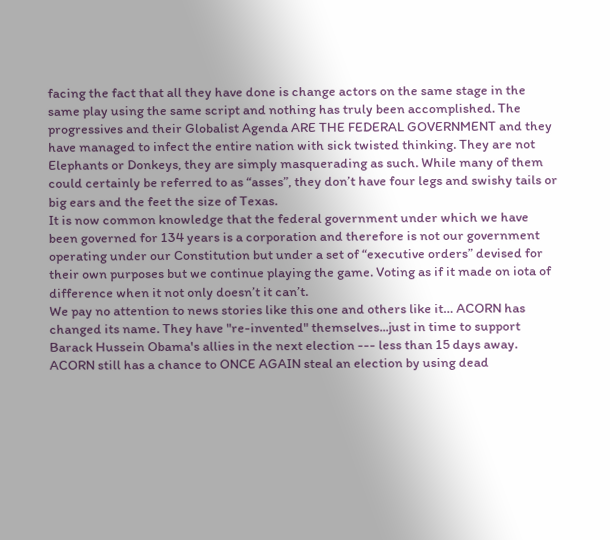facing the fact that all they have done is change actors on the same stage in the same play using the same script and nothing has truly been accomplished. The progressives and their Globalist Agenda ARE THE FEDERAL GOVERNMENT and they have managed to infect the entire nation with sick twisted thinking. They are not Elephants or Donkeys, they are simply masquerading as such. While many of them could certainly be referred to as “asses”, they don’t have four legs and swishy tails or big ears and the feet the size of Texas.
It is now common knowledge that the federal government under which we have been governed for 134 years is a corporation and therefore is not our government operating under our Constitution but under a set of “executive orders” devised for their own purposes but we continue playing the game. Voting as if it made on iota of difference when it not only doesn’t it can’t.
We pay no attention to news stories like this one and others like it… ACORN has changed its name. They have "re-invented" themselves...just in time to support Barack Hussein Obama's allies in the next election --- less than 15 days away. ACORN still has a chance to ONCE AGAIN steal an election by using dead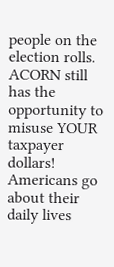people on the election rolls. ACORN still has the opportunity to misuse YOUR taxpayer dollars!
Americans go about their daily lives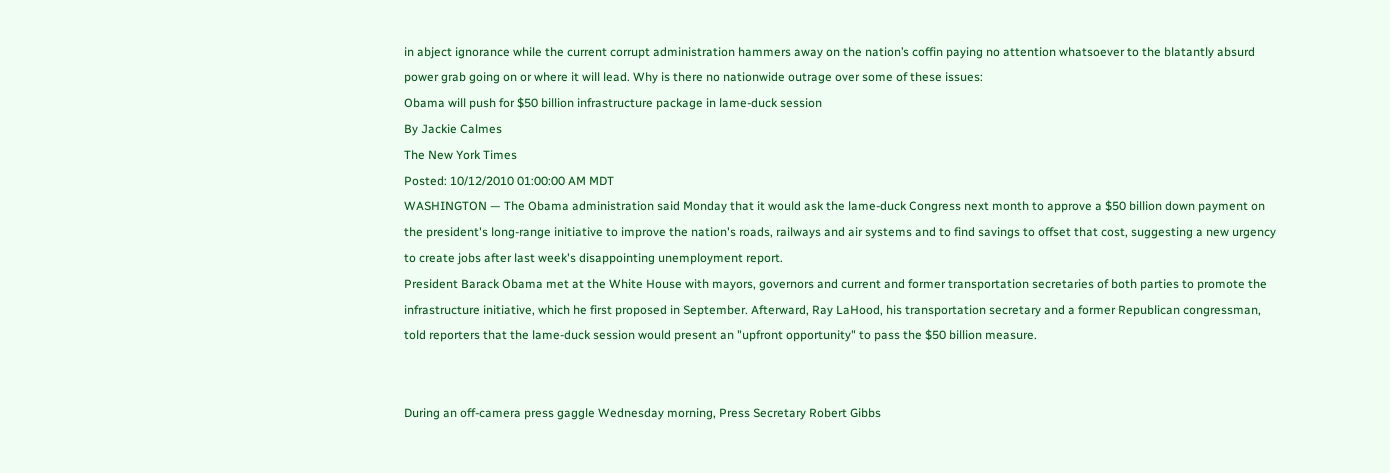in abject ignorance while the current corrupt administration hammers away on the nation’s coffin paying no attention whatsoever to the blatantly absurd power grab going on or where it will lead. Why is there no nationwide outrage over some of these issues:
Obama will push for $50 billion infrastructure package in lame-duck session
By Jackie Calmes
The New York Times
Posted: 10/12/2010 01:00:00 AM MDT
WASHINGTON — The Obama administration said Monday that it would ask the lame-duck Congress next month to approve a $50 billion down payment on the president's long-range initiative to improve the nation's roads, railways and air systems and to find savings to offset that cost, suggesting a new urgency to create jobs after last week's disappointing unemployment report.
President Barack Obama met at the White House with mayors, governors and current and former transportation secretaries of both parties to promote the infrastructure initiative, which he first proposed in September. Afterward, Ray LaHood, his transportation secretary and a former Republican congressman, told reporters that the lame-duck session would present an "upfront opportunity" to pass the $50 billion measure.


During an off-camera press gaggle Wednesday morning, Press Secretary Robert Gibbs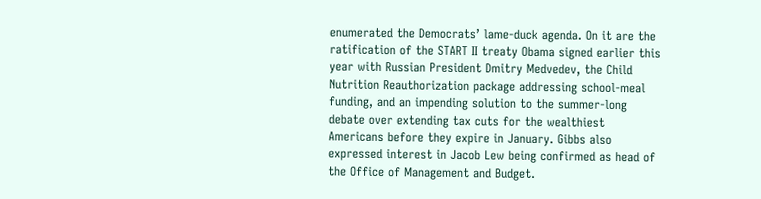enumerated the Democrats’ lame-duck agenda. On it are the ratification of the START II treaty Obama signed earlier this year with Russian President Dmitry Medvedev, the Child Nutrition Reauthorization package addressing school-meal funding, and an impending solution to the summer-long debate over extending tax cuts for the wealthiest Americans before they expire in January. Gibbs also expressed interest in Jacob Lew being confirmed as head of the Office of Management and Budget.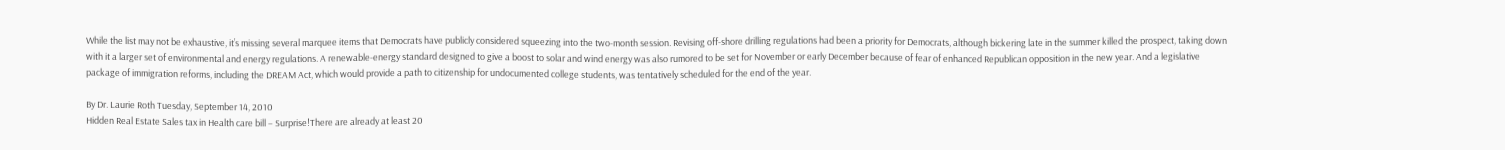While the list may not be exhaustive, it’s missing several marquee items that Democrats have publicly considered squeezing into the two-month session. Revising off-shore drilling regulations had been a priority for Democrats, although bickering late in the summer killed the prospect, taking down with it a larger set of environmental and energy regulations. A renewable-energy standard designed to give a boost to solar and wind energy was also rumored to be set for November or early December because of fear of enhanced Republican opposition in the new year. And a legislative package of immigration reforms, including the DREAM Act, which would provide a path to citizenship for undocumented college students, was tentatively scheduled for the end of the year.

By Dr. Laurie Roth Tuesday, September 14, 2010
Hidden Real Estate Sales tax in Health care bill – Surprise!There are already at least 20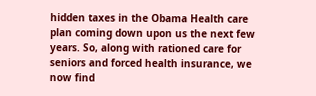hidden taxes in the Obama Health care plan coming down upon us the next few years. So, along with rationed care for seniors and forced health insurance, we now find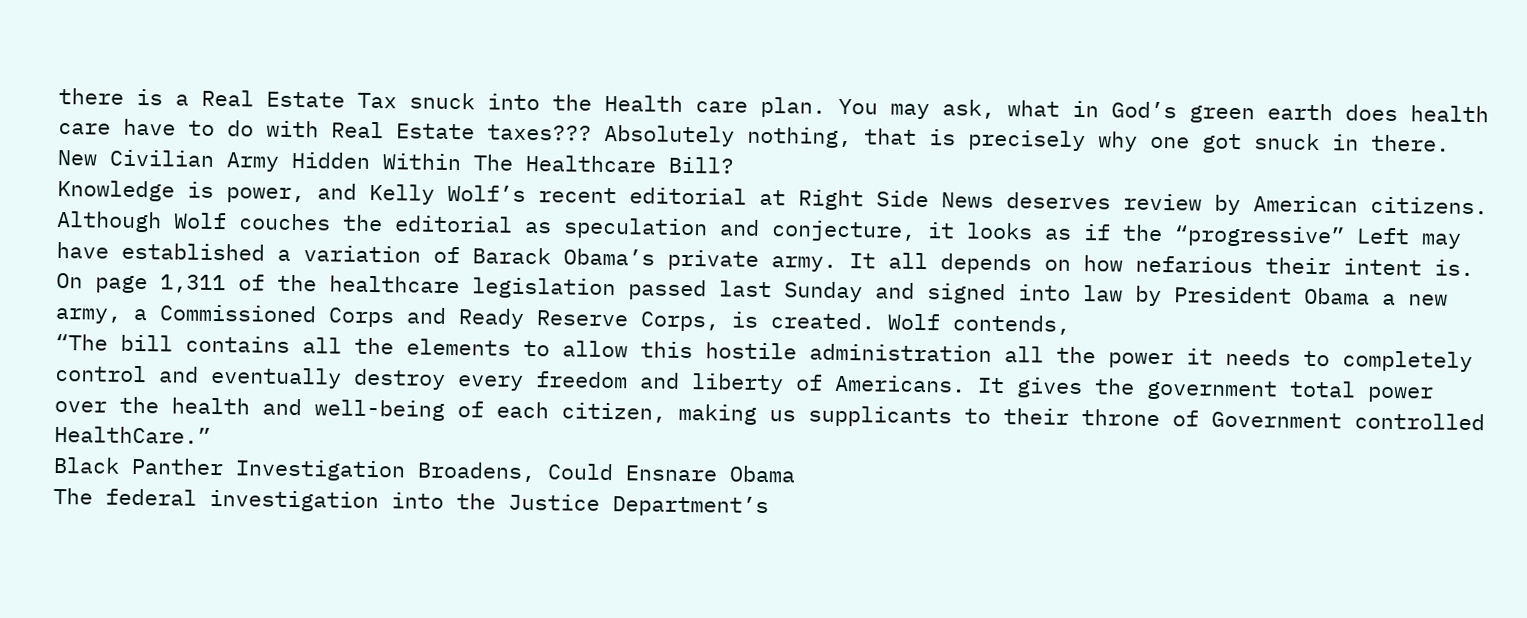there is a Real Estate Tax snuck into the Health care plan. You may ask, what in God’s green earth does health care have to do with Real Estate taxes??? Absolutely nothing, that is precisely why one got snuck in there.
New Civilian Army Hidden Within The Healthcare Bill?
Knowledge is power, and Kelly Wolf’s recent editorial at Right Side News deserves review by American citizens. Although Wolf couches the editorial as speculation and conjecture, it looks as if the “progressive” Left may have established a variation of Barack Obama’s private army. It all depends on how nefarious their intent is. On page 1,311 of the healthcare legislation passed last Sunday and signed into law by President Obama a new army, a Commissioned Corps and Ready Reserve Corps, is created. Wolf contends,
“The bill contains all the elements to allow this hostile administration all the power it needs to completely control and eventually destroy every freedom and liberty of Americans. It gives the government total power over the health and well-being of each citizen, making us supplicants to their throne of Government controlled HealthCare.”
Black Panther Investigation Broadens, Could Ensnare Obama
The federal investigation into the Justice Department’s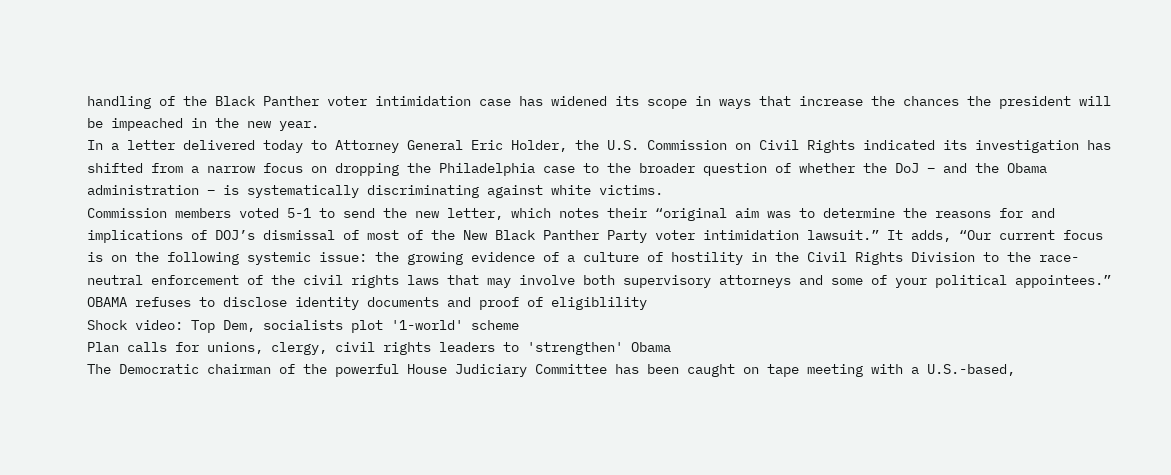handling of the Black Panther voter intimidation case has widened its scope in ways that increase the chances the president will be impeached in the new year.
In a letter delivered today to Attorney General Eric Holder, the U.S. Commission on Civil Rights indicated its investigation has shifted from a narrow focus on dropping the Philadelphia case to the broader question of whether the DoJ – and the Obama administration – is systematically discriminating against white victims.
Commission members voted 5-1 to send the new letter, which notes their “original aim was to determine the reasons for and implications of DOJ’s dismissal of most of the New Black Panther Party voter intimidation lawsuit.” It adds, “Our current focus is on the following systemic issue: the growing evidence of a culture of hostility in the Civil Rights Division to the race-neutral enforcement of the civil rights laws that may involve both supervisory attorneys and some of your political appointees.”
OBAMA refuses to disclose identity documents and proof of eligiblility
Shock video: Top Dem, socialists plot '1-world' scheme
Plan calls for unions, clergy, civil rights leaders to 'strengthen' Obama
The Democratic chairman of the powerful House Judiciary Committee has been caught on tape meeting with a U.S.-based,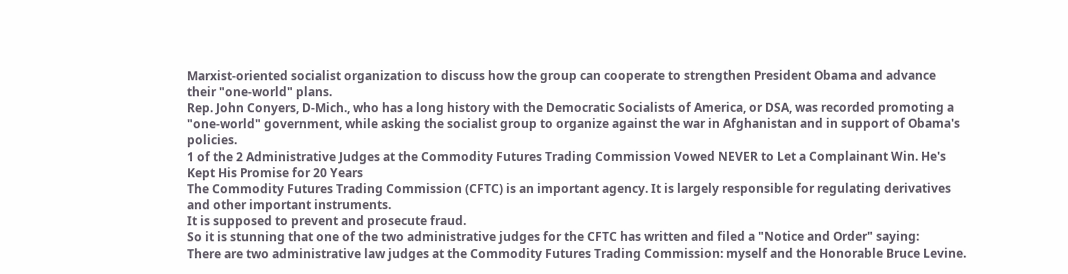Marxist-oriented socialist organization to discuss how the group can cooperate to strengthen President Obama and advance their "one-world" plans.
Rep. John Conyers, D-Mich., who has a long history with the Democratic Socialists of America, or DSA, was recorded promoting a "one-world" government, while asking the socialist group to organize against the war in Afghanistan and in support of Obama's policies.
1 of the 2 Administrative Judges at the Commodity Futures Trading Commission Vowed NEVER to Let a Complainant Win. He's Kept His Promise for 20 Years
The Commodity Futures Trading Commission (CFTC) is an important agency. It is largely responsible for regulating derivatives and other important instruments.
It is supposed to prevent and prosecute fraud.
So it is stunning that one of the two administrative judges for the CFTC has written and filed a "Notice and Order" saying:
There are two administrative law judges at the Commodity Futures Trading Commission: myself and the Honorable Bruce Levine.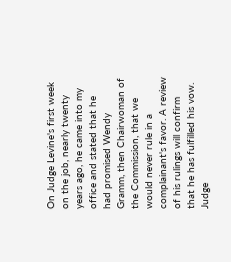On Judge Levine's first week on the job, nearly twenty years ago, he came into my office and stated that he had promised Wendy Gramm, then Chairwoman of the Commission, that we would never rule in a complainant's favor. A review of his rulings will confirm that he has fulfilled his vow. Judge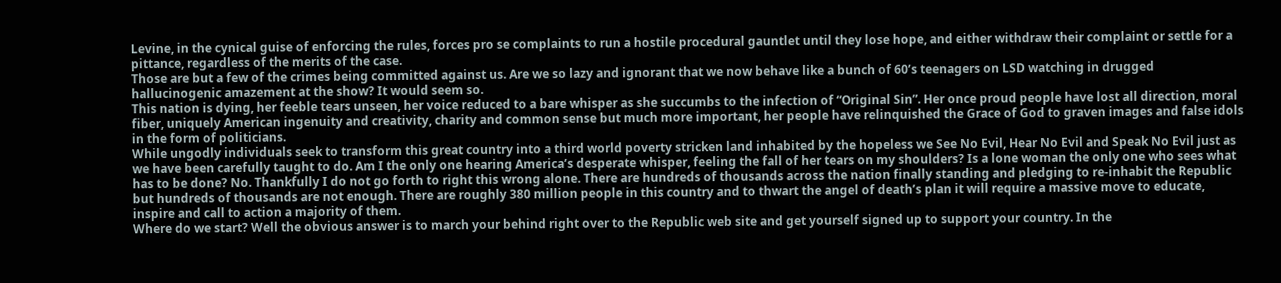Levine, in the cynical guise of enforcing the rules, forces pro se complaints to run a hostile procedural gauntlet until they lose hope, and either withdraw their complaint or settle for a pittance, regardless of the merits of the case.
Those are but a few of the crimes being committed against us. Are we so lazy and ignorant that we now behave like a bunch of 60’s teenagers on LSD watching in drugged hallucinogenic amazement at the show? It would seem so.
This nation is dying, her feeble tears unseen, her voice reduced to a bare whisper as she succumbs to the infection of “Original Sin”. Her once proud people have lost all direction, moral fiber, uniquely American ingenuity and creativity, charity and common sense but much more important, her people have relinquished the Grace of God to graven images and false idols in the form of politicians.
While ungodly individuals seek to transform this great country into a third world poverty stricken land inhabited by the hopeless we See No Evil, Hear No Evil and Speak No Evil just as we have been carefully taught to do. Am I the only one hearing America’s desperate whisper, feeling the fall of her tears on my shoulders? Is a lone woman the only one who sees what has to be done? No. Thankfully I do not go forth to right this wrong alone. There are hundreds of thousands across the nation finally standing and pledging to re-inhabit the Republic but hundreds of thousands are not enough. There are roughly 380 million people in this country and to thwart the angel of death’s plan it will require a massive move to educate, inspire and call to action a majority of them.
Where do we start? Well the obvious answer is to march your behind right over to the Republic web site and get yourself signed up to support your country. In the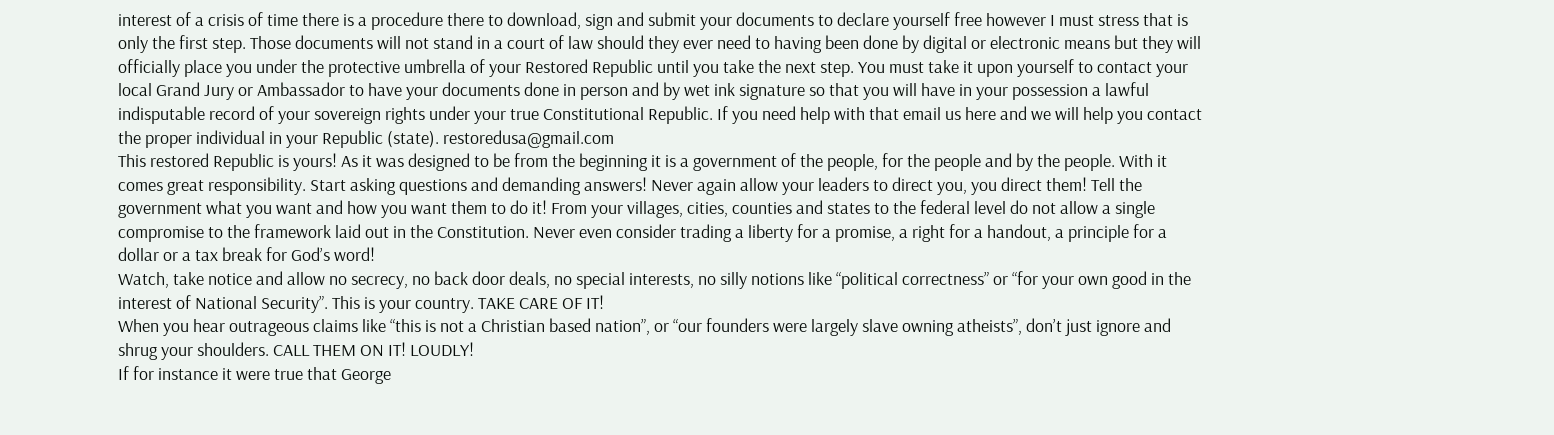interest of a crisis of time there is a procedure there to download, sign and submit your documents to declare yourself free however I must stress that is only the first step. Those documents will not stand in a court of law should they ever need to having been done by digital or electronic means but they will officially place you under the protective umbrella of your Restored Republic until you take the next step. You must take it upon yourself to contact your local Grand Jury or Ambassador to have your documents done in person and by wet ink signature so that you will have in your possession a lawful indisputable record of your sovereign rights under your true Constitutional Republic. If you need help with that email us here and we will help you contact the proper individual in your Republic (state). restoredusa@gmail.com
This restored Republic is yours! As it was designed to be from the beginning it is a government of the people, for the people and by the people. With it comes great responsibility. Start asking questions and demanding answers! Never again allow your leaders to direct you, you direct them! Tell the government what you want and how you want them to do it! From your villages, cities, counties and states to the federal level do not allow a single compromise to the framework laid out in the Constitution. Never even consider trading a liberty for a promise, a right for a handout, a principle for a dollar or a tax break for God’s word!
Watch, take notice and allow no secrecy, no back door deals, no special interests, no silly notions like “political correctness” or “for your own good in the interest of National Security”. This is your country. TAKE CARE OF IT!
When you hear outrageous claims like “this is not a Christian based nation”, or “our founders were largely slave owning atheists”, don’t just ignore and shrug your shoulders. CALL THEM ON IT! LOUDLY!
If for instance it were true that George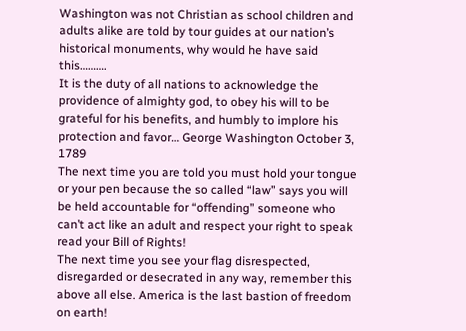Washington was not Christian as school children and adults alike are told by tour guides at our nation’s historical monuments, why would he have said this……….
It is the duty of all nations to acknowledge the providence of almighty god, to obey his will to be grateful for his benefits, and humbly to implore his protection and favor… George Washington October 3, 1789
The next time you are told you must hold your tongue or your pen because the so called “law” says you will be held accountable for “offending” someone who can’t act like an adult and respect your right to speak read your Bill of Rights!
The next time you see your flag disrespected, disregarded or desecrated in any way, remember this above all else. America is the last bastion of freedom on earth!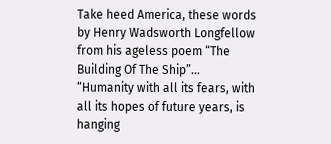Take heed America, these words by Henry Wadsworth Longfellow from his ageless poem “The Building Of The Ship”…
“Humanity with all its fears, with all its hopes of future years, is hanging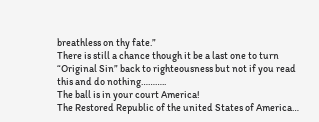breathless on thy fate.”
There is still a chance though it be a last one to turn “Original Sin” back to righteousness but not if you read this and do nothing………..
The ball is in your court America!
The Restored Republic of the united States of America…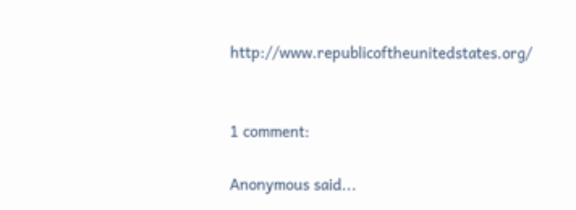http://www.republicoftheunitedstates.org/


1 comment:

Anonymous said...